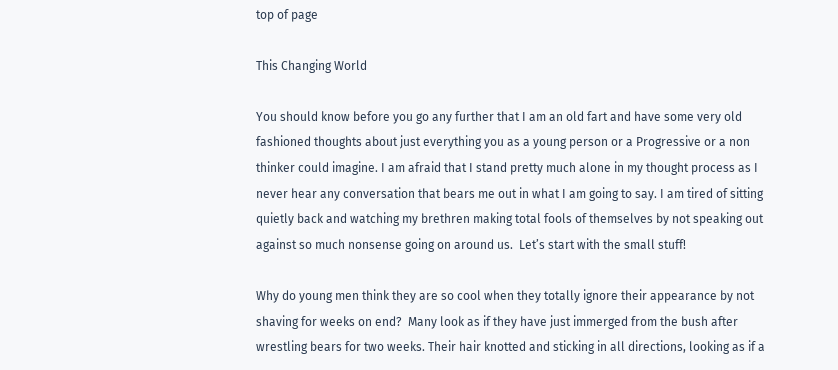top of page

This Changing World

You should know before you go any further that I am an old fart and have some very old fashioned thoughts about just everything you as a young person or a Progressive or a non thinker could imagine. I am afraid that I stand pretty much alone in my thought process as I never hear any conversation that bears me out in what I am going to say. I am tired of sitting quietly back and watching my brethren making total fools of themselves by not speaking out against so much nonsense going on around us.  Let’s start with the small stuff!

Why do young men think they are so cool when they totally ignore their appearance by not shaving for weeks on end?  Many look as if they have just immerged from the bush after wrestling bears for two weeks. Their hair knotted and sticking in all directions, looking as if a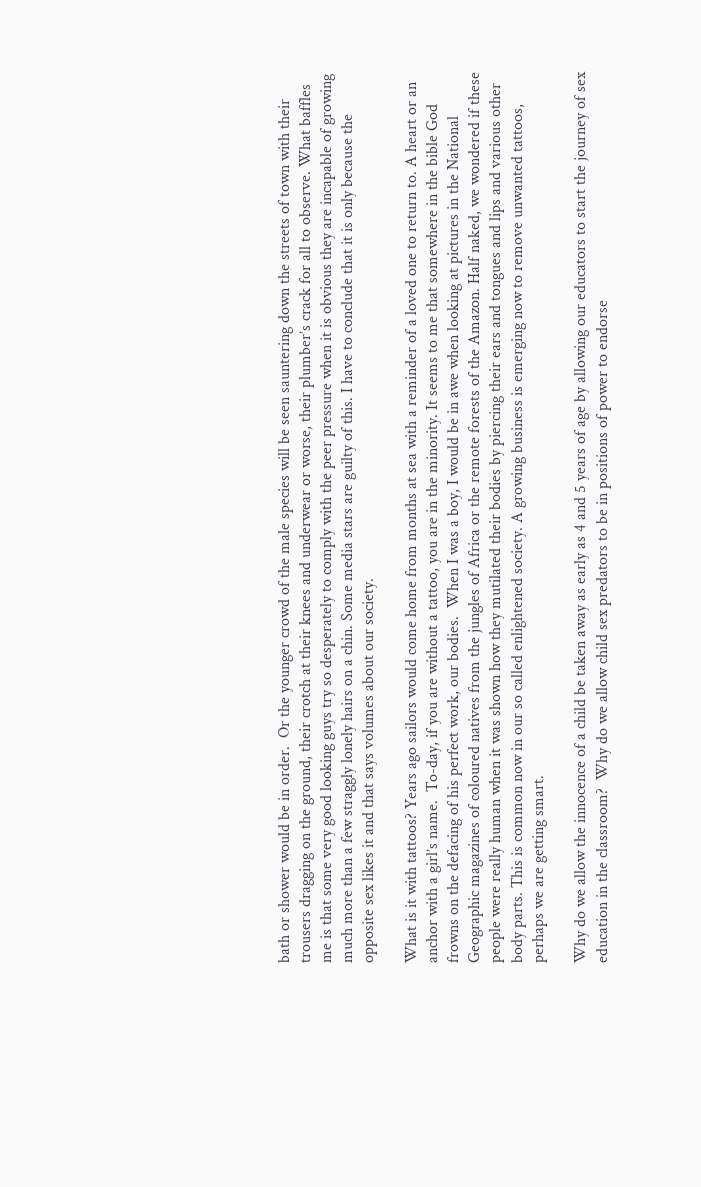bath or shower would be in order.  Or the younger crowd of the male species will be seen sauntering down the streets of town with their trousers dragging on the ground, their crotch at their knees and underwear or worse, their plumber’s crack for all to observe. What baffles me is that some very good looking guys try so desperately to comply with the peer pressure when it is obvious they are incapable of growing much more than a few straggly lonely hairs on a chin. Some media stars are guilty of this. I have to conclude that it is only because the opposite sex likes it and that says volumes about our society.

What is it with tattoos? Years ago sailors would come home from months at sea with a reminder of a loved one to return to. A heart or an anchor with a girl’s name.  To-day, if you are without a tattoo, you are in the minority. It seems to me that somewhere in the bible God frowns on the defacing of his perfect work, our bodies.  When I was a boy, I would be in awe when looking at pictures in the National Geographic magazines of coloured natives from the jungles of Africa or the remote forests of the Amazon. Half naked, we wondered if these people were really human when it was shown how they mutilated their bodies by piercing their ears and tongues and lips and various other body parts. This is common now in our so called enlightened society. A growing business is emerging now to remove unwanted tattoos, perhaps we are getting smart.

Why do we allow the innocence of a child be taken away as early as 4 and 5 years of age by allowing our educators to start the journey of sex education in the classroom?  Why do we allow child sex predators to be in positions of power to endorse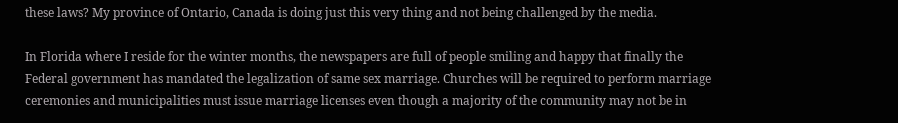these laws? My province of Ontario, Canada is doing just this very thing and not being challenged by the media.

In Florida where I reside for the winter months, the newspapers are full of people smiling and happy that finally the Federal government has mandated the legalization of same sex marriage. Churches will be required to perform marriage ceremonies and municipalities must issue marriage licenses even though a majority of the community may not be in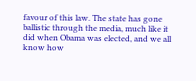favour of this law. The state has gone ballistic through the media, much like it did when Obama was elected, and we all know how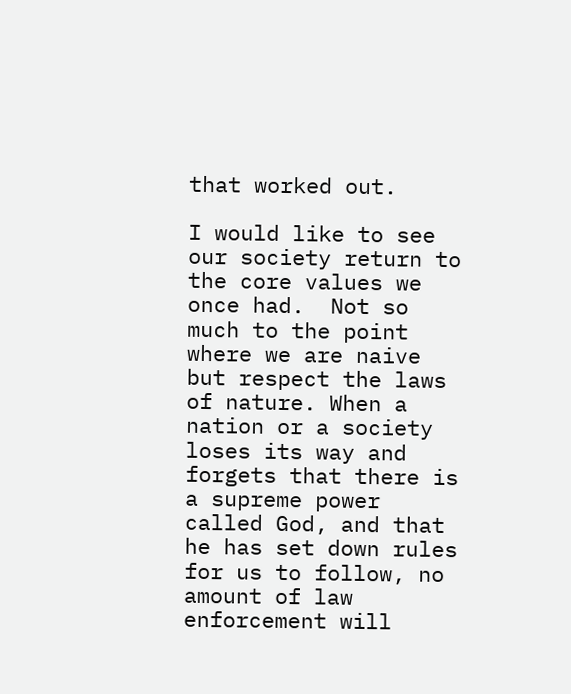that worked out.

I would like to see our society return to the core values we once had.  Not so much to the point where we are naive but respect the laws of nature. When a nation or a society loses its way and forgets that there is a supreme power called God, and that he has set down rules for us to follow, no amount of law enforcement will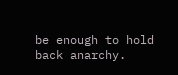be enough to hold back anarchy.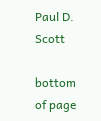Paul D. Scott

bottom of page